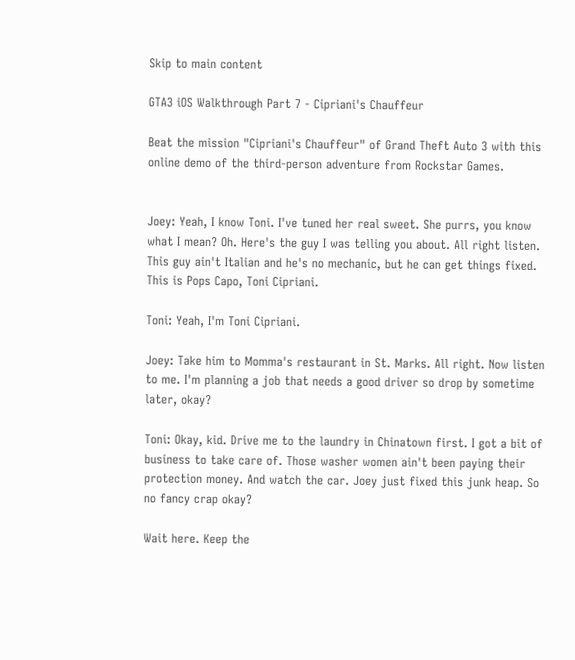Skip to main content

GTA3 iOS Walkthrough Part 7 - Cipriani's Chauffeur

Beat the mission "Cipriani's Chauffeur" of Grand Theft Auto 3 with this online demo of the third-person adventure from Rockstar Games.


Joey: Yeah, I know Toni. I've tuned her real sweet. She purrs, you know what I mean? Oh. Here's the guy I was telling you about. All right listen. This guy ain't Italian and he's no mechanic, but he can get things fixed. This is Pops Capo, Toni Cipriani.

Toni: Yeah, I'm Toni Cipriani.

Joey: Take him to Momma's restaurant in St. Marks. All right. Now listen to me. I'm planning a job that needs a good driver so drop by sometime later, okay?

Toni: Okay, kid. Drive me to the laundry in Chinatown first. I got a bit of business to take care of. Those washer women ain't been paying their protection money. And watch the car. Joey just fixed this junk heap. So no fancy crap okay?

Wait here. Keep the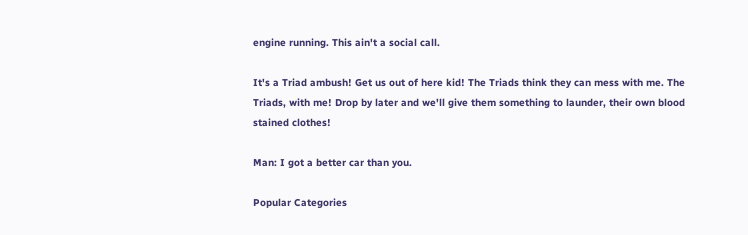engine running. This ain't a social call.

It's a Triad ambush! Get us out of here kid! The Triads think they can mess with me. The Triads, with me! Drop by later and we'll give them something to launder, their own blood stained clothes!

Man: I got a better car than you.

Popular Categories